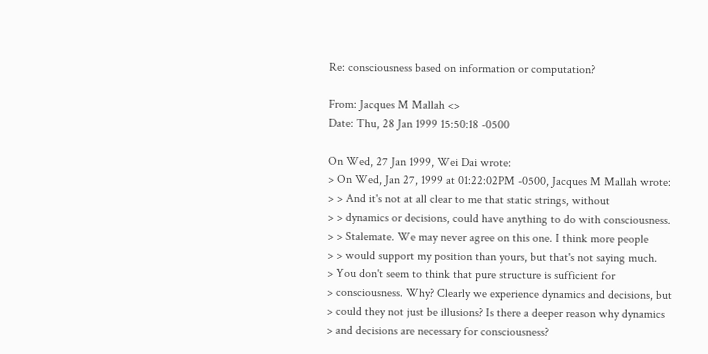Re: consciousness based on information or computation?

From: Jacques M Mallah <>
Date: Thu, 28 Jan 1999 15:50:18 -0500

On Wed, 27 Jan 1999, Wei Dai wrote:
> On Wed, Jan 27, 1999 at 01:22:02PM -0500, Jacques M Mallah wrote:
> > And it's not at all clear to me that static strings, without
> > dynamics or decisions, could have anything to do with consciousness.
> > Stalemate. We may never agree on this one. I think more people
> > would support my position than yours, but that's not saying much.
> You don't seem to think that pure structure is sufficient for
> consciousness. Why? Clearly we experience dynamics and decisions, but
> could they not just be illusions? Is there a deeper reason why dynamics
> and decisions are necessary for consciousness?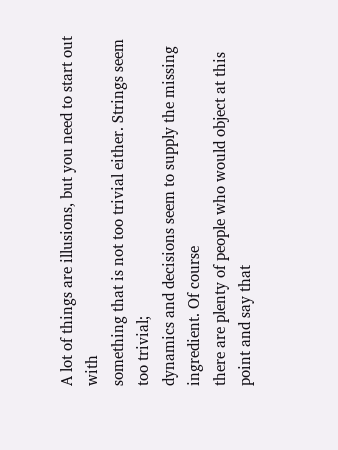A lot of things are illusions, but you need to start out with
something that is not too trivial either. Strings seem too trivial;
dynamics and decisions seem to supply the missing ingredient. Of course
there are plenty of people who would object at this point and say that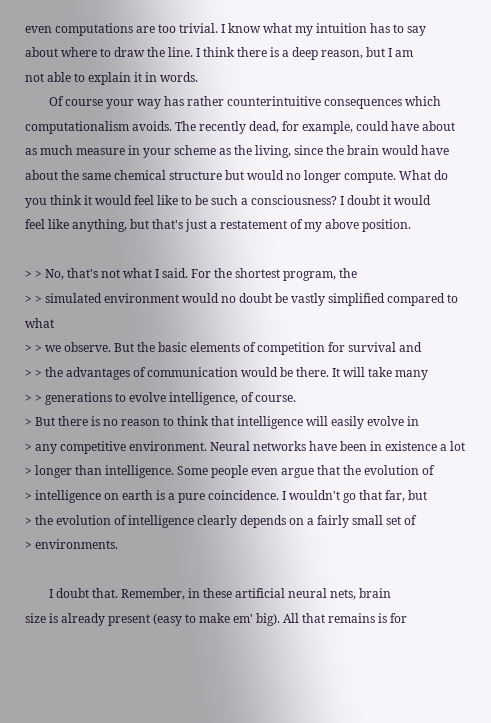even computations are too trivial. I know what my intuition has to say
about where to draw the line. I think there is a deep reason, but I am
not able to explain it in words.
        Of course your way has rather counterintuitive consequences which
computationalism avoids. The recently dead, for example, could have about
as much measure in your scheme as the living, since the brain would have
about the same chemical structure but would no longer compute. What do
you think it would feel like to be such a consciousness? I doubt it would
feel like anything, but that's just a restatement of my above position.

> > No, that's not what I said. For the shortest program, the
> > simulated environment would no doubt be vastly simplified compared to what
> > we observe. But the basic elements of competition for survival and
> > the advantages of communication would be there. It will take many
> > generations to evolve intelligence, of course.
> But there is no reason to think that intelligence will easily evolve in
> any competitive environment. Neural networks have been in existence a lot
> longer than intelligence. Some people even argue that the evolution of
> intelligence on earth is a pure coincidence. I wouldn't go that far, but
> the evolution of intelligence clearly depends on a fairly small set of
> environments.

        I doubt that. Remember, in these artificial neural nets, brain
size is already present (easy to make em' big). All that remains is for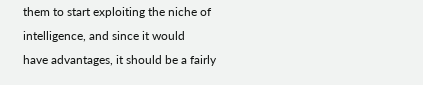them to start exploiting the niche of intelligence, and since it would
have advantages, it should be a fairly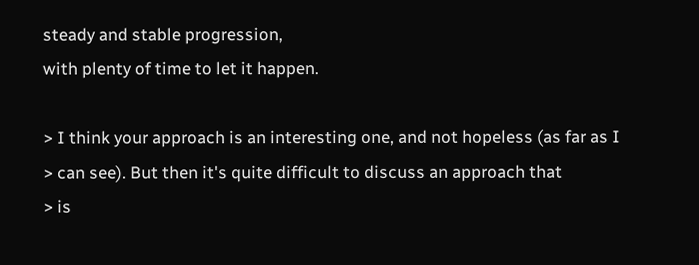steady and stable progression,
with plenty of time to let it happen.

> I think your approach is an interesting one, and not hopeless (as far as I
> can see). But then it's quite difficult to discuss an approach that
> is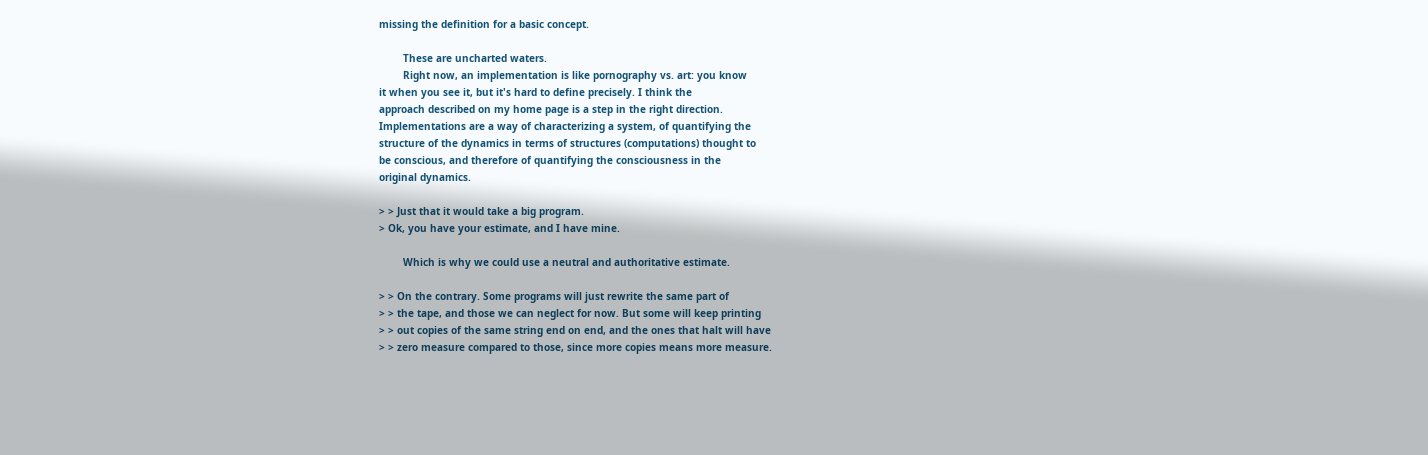missing the definition for a basic concept.

        These are uncharted waters.
        Right now, an implementation is like pornography vs. art: you know
it when you see it, but it's hard to define precisely. I think the
approach described on my home page is a step in the right direction.
Implementations are a way of characterizing a system, of quantifying the
structure of the dynamics in terms of structures (computations) thought to
be conscious, and therefore of quantifying the consciousness in the
original dynamics.

> > Just that it would take a big program.
> Ok, you have your estimate, and I have mine.

        Which is why we could use a neutral and authoritative estimate.

> > On the contrary. Some programs will just rewrite the same part of
> > the tape, and those we can neglect for now. But some will keep printing
> > out copies of the same string end on end, and the ones that halt will have
> > zero measure compared to those, since more copies means more measure.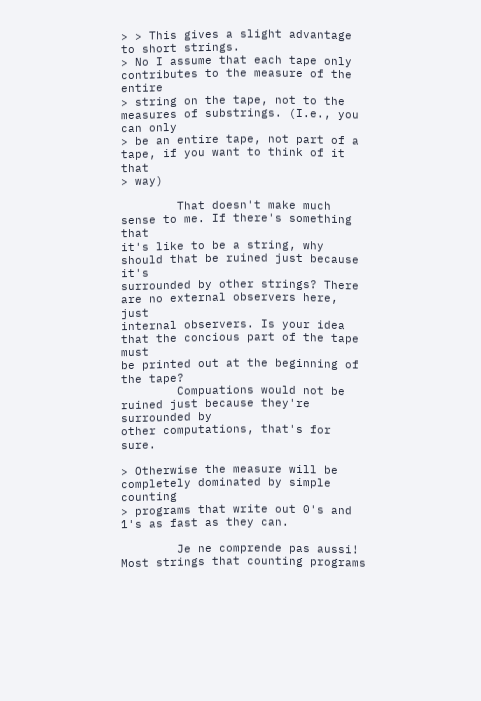> > This gives a slight advantage to short strings.
> No I assume that each tape only contributes to the measure of the entire
> string on the tape, not to the measures of substrings. (I.e., you can only
> be an entire tape, not part of a tape, if you want to think of it that
> way)

        That doesn't make much sense to me. If there's something that
it's like to be a string, why should that be ruined just because it's
surrounded by other strings? There are no external observers here, just
internal observers. Is your idea that the concious part of the tape must
be printed out at the beginning of the tape?
        Compuations would not be ruined just because they're surrounded by
other computations, that's for sure.

> Otherwise the measure will be completely dominated by simple counting
> programs that write out 0's and 1's as fast as they can.

        Je ne comprende pas aussi! Most strings that counting programs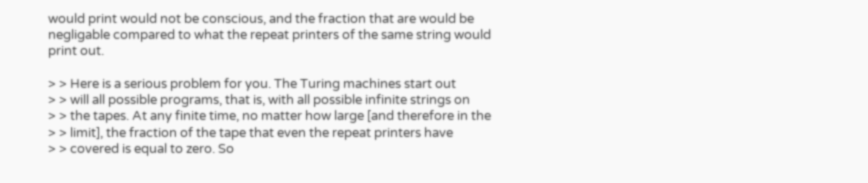would print would not be conscious, and the fraction that are would be
negligable compared to what the repeat printers of the same string would
print out.

> > Here is a serious problem for you. The Turing machines start out
> > will all possible programs, that is, with all possible infinite strings on
> > the tapes. At any finite time, no matter how large [and therefore in the
> > limit], the fraction of the tape that even the repeat printers have
> > covered is equal to zero. So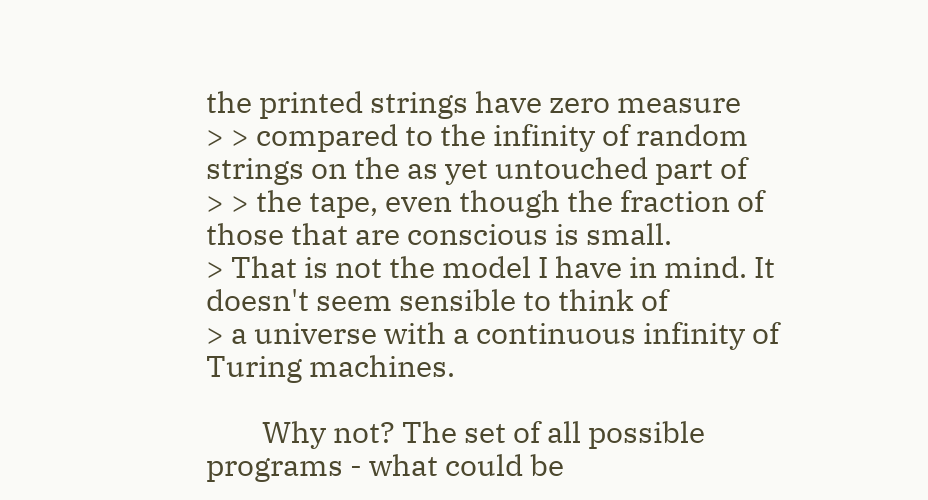the printed strings have zero measure
> > compared to the infinity of random strings on the as yet untouched part of
> > the tape, even though the fraction of those that are conscious is small.
> That is not the model I have in mind. It doesn't seem sensible to think of
> a universe with a continuous infinity of Turing machines.

        Why not? The set of all possible programs - what could be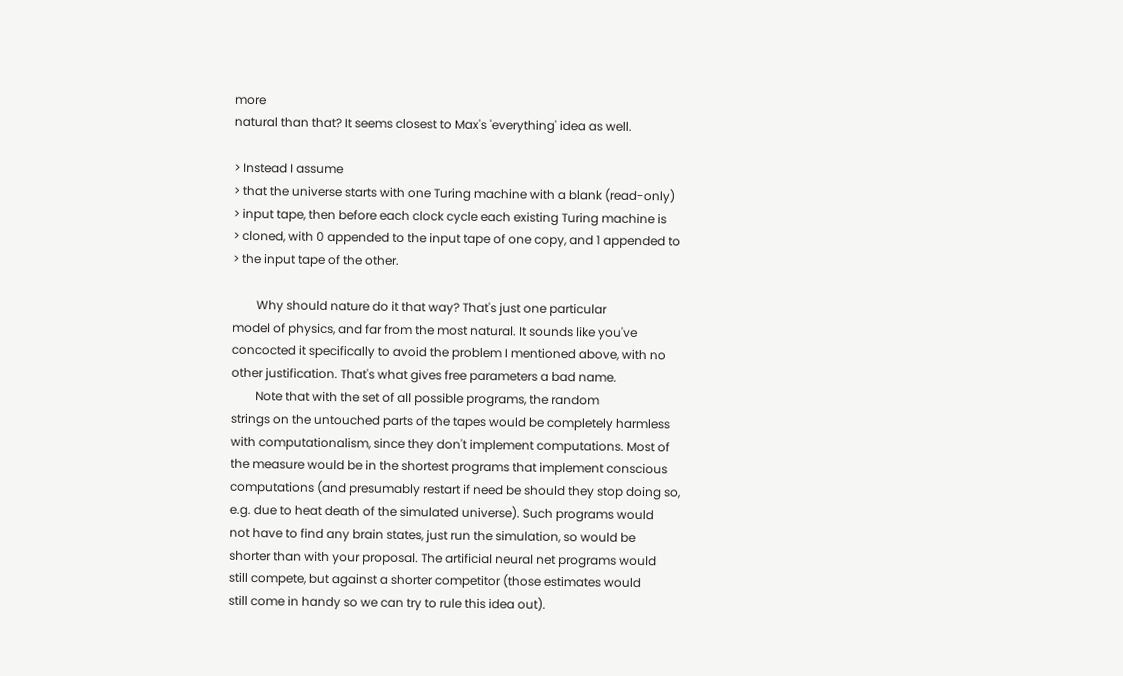more
natural than that? It seems closest to Max's 'everything' idea as well.

> Instead I assume
> that the universe starts with one Turing machine with a blank (read-only)
> input tape, then before each clock cycle each existing Turing machine is
> cloned, with 0 appended to the input tape of one copy, and 1 appended to
> the input tape of the other.

        Why should nature do it that way? That's just one particular
model of physics, and far from the most natural. It sounds like you've
concocted it specifically to avoid the problem I mentioned above, with no
other justification. That's what gives free parameters a bad name.
        Note that with the set of all possible programs, the random
strings on the untouched parts of the tapes would be completely harmless
with computationalism, since they don't implement computations. Most of
the measure would be in the shortest programs that implement conscious
computations (and presumably restart if need be should they stop doing so,
e.g. due to heat death of the simulated universe). Such programs would
not have to find any brain states, just run the simulation, so would be
shorter than with your proposal. The artificial neural net programs would
still compete, but against a shorter competitor (those estimates would
still come in handy so we can try to rule this idea out).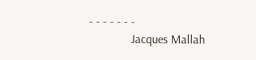- - - - - - -
              Jacques Mallah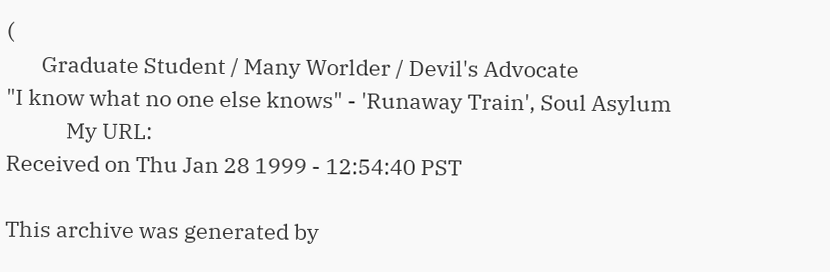(
       Graduate Student / Many Worlder / Devil's Advocate
"I know what no one else knows" - 'Runaway Train', Soul Asylum
            My URL:
Received on Thu Jan 28 1999 - 12:54:40 PST

This archive was generated by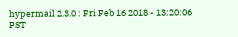hypermail 2.3.0 : Fri Feb 16 2018 - 13:20:06 PST